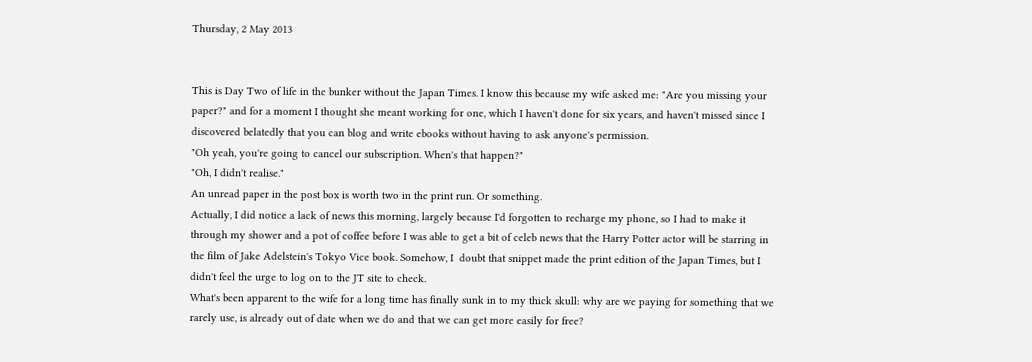Thursday, 2 May 2013


This is Day Two of life in the bunker without the Japan Times. I know this because my wife asked me: "Are you missing your paper?" and for a moment I thought she meant working for one, which I haven't done for six years, and haven't missed since I discovered belatedly that you can blog and write ebooks without having to ask anyone's permission.
"Oh yeah, you're going to cancel our subscription. When's that happen?"
"Oh, I didn't realise."
An unread paper in the post box is worth two in the print run. Or something.
Actually, I did notice a lack of news this morning, largely because I'd forgotten to recharge my phone, so I had to make it through my shower and a pot of coffee before I was able to get a bit of celeb news that the Harry Potter actor will be starring in the film of Jake Adelstein's Tokyo Vice book. Somehow, I  doubt that snippet made the print edition of the Japan Times, but I didn't feel the urge to log on to the JT site to check.
What's been apparent to the wife for a long time has finally sunk in to my thick skull: why are we paying for something that we rarely use, is already out of date when we do and that we can get more easily for free?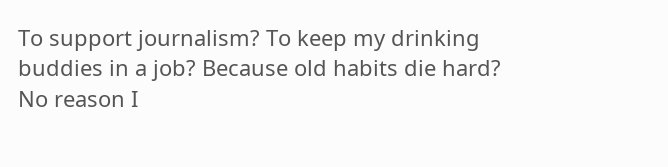To support journalism? To keep my drinking buddies in a job? Because old habits die hard?
No reason I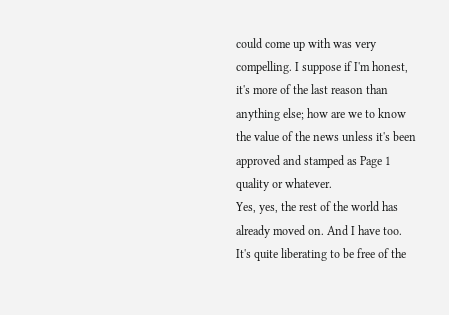could come up with was very compelling. I suppose if I'm honest, it's more of the last reason than anything else; how are we to know the value of the news unless it's been approved and stamped as Page 1 quality or whatever.
Yes, yes, the rest of the world has already moved on. And I have too. It's quite liberating to be free of the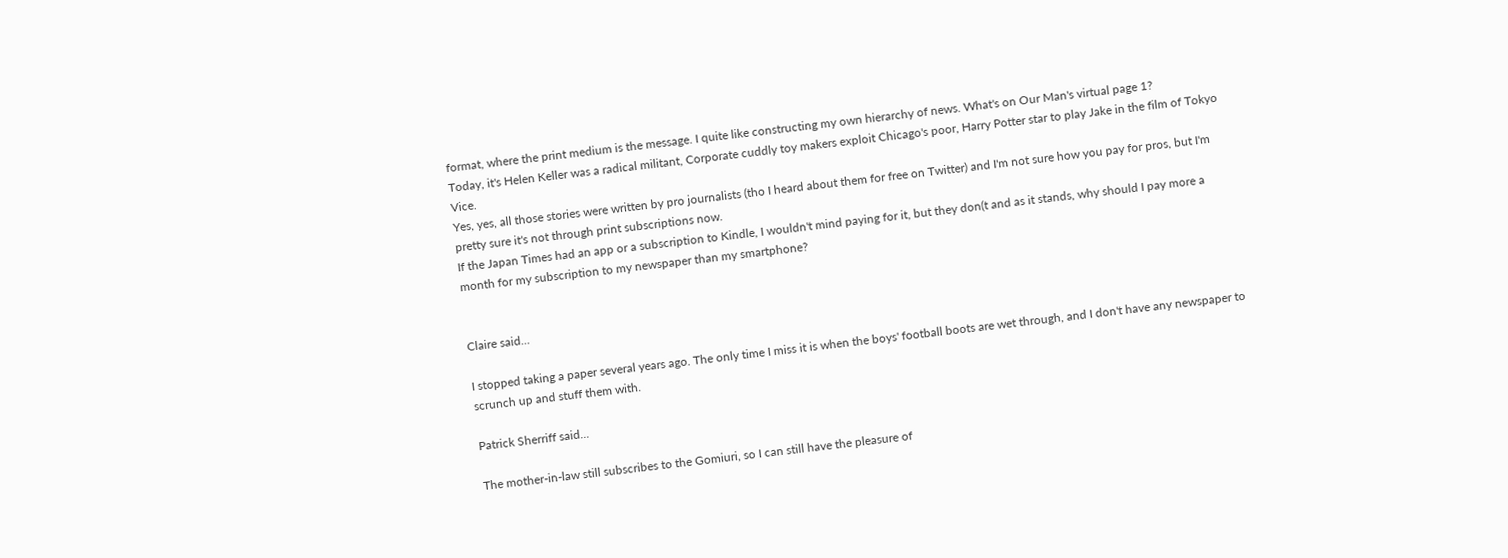format, where the print medium is the message. I quite like constructing my own hierarchy of news. What's on Our Man's virtual page 1?
Today, it's Helen Keller was a radical militant, Corporate cuddly toy makers exploit Chicago's poor, Harry Potter star to play Jake in the film of Tokyo Vice.
Yes, yes, all those stories were written by pro journalists (tho I heard about them for free on Twitter) and I'm not sure how you pay for pros, but I'm pretty sure it's not through print subscriptions now.
If the Japan Times had an app or a subscription to Kindle, I wouldn't mind paying for it, but they don(t and as it stands, why should I pay more a month for my subscription to my newspaper than my smartphone?


Claire said...

I stopped taking a paper several years ago. The only time I miss it is when the boys' football boots are wet through, and I don't have any newspaper to scrunch up and stuff them with.

Patrick Sherriff said...

The mother-in-law still subscribes to the Gomiuri, so I can still have the pleasure of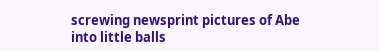screwing newsprint pictures of Abe into little balls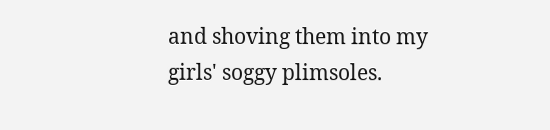and shoving them into my girls' soggy plimsoles.